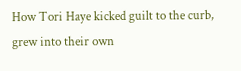How Tori Haye kicked guilt to the curb, grew into their own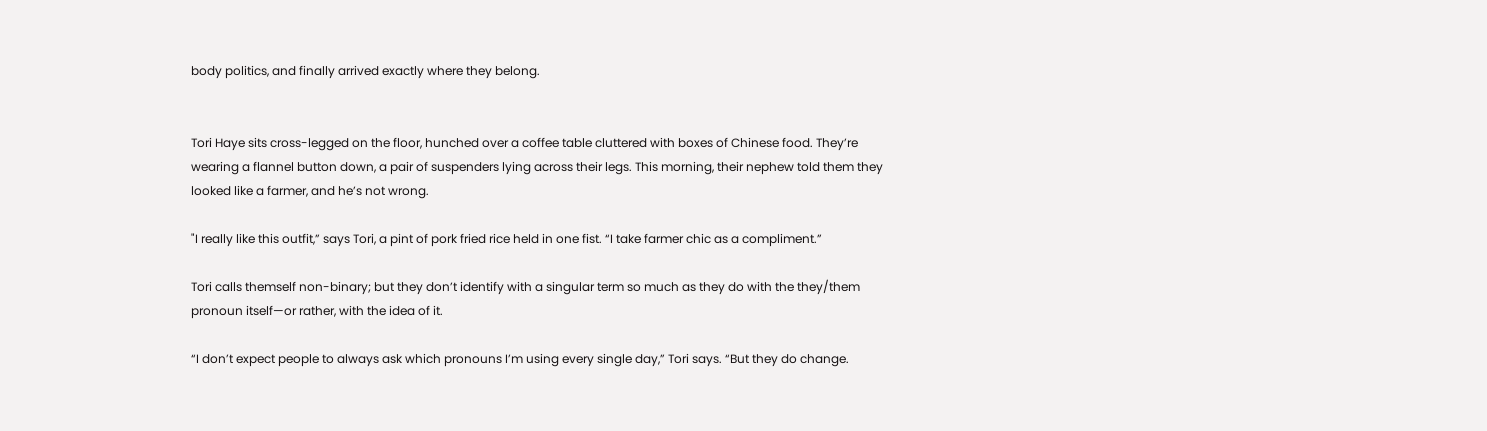body politics, and finally arrived exactly where they belong.


Tori Haye sits cross-legged on the floor, hunched over a coffee table cluttered with boxes of Chinese food. They’re wearing a flannel button down, a pair of suspenders lying across their legs. This morning, their nephew told them they looked like a farmer, and he’s not wrong.

"I really like this outfit,” says Tori, a pint of pork fried rice held in one fist. “I take farmer chic as a compliment.”

Tori calls themself non-binary; but they don’t identify with a singular term so much as they do with the they/them pronoun itself—or rather, with the idea of it.

“I don’t expect people to always ask which pronouns I’m using every single day,” Tori says. “But they do change.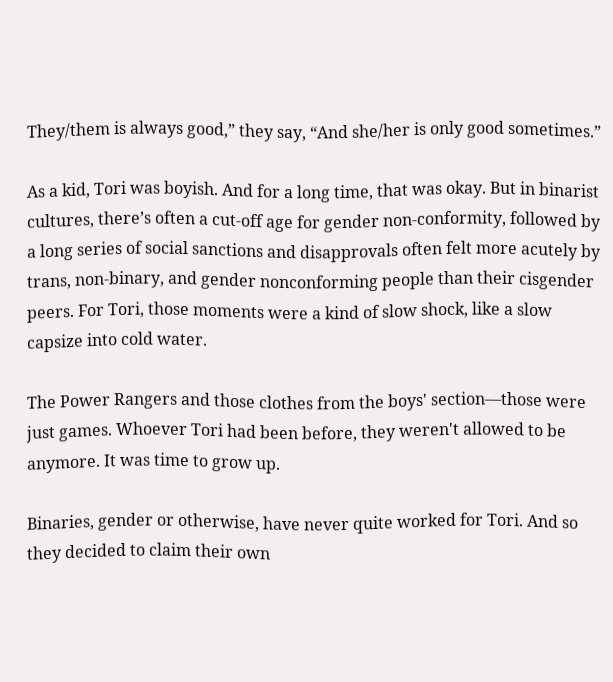They/them is always good,” they say, “And she/her is only good sometimes.”

As a kid, Tori was boyish. And for a long time, that was okay. But in binarist cultures, there’s often a cut-off age for gender non-conformity, followed by a long series of social sanctions and disapprovals often felt more acutely by trans, non-binary, and gender nonconforming people than their cisgender peers. For Tori, those moments were a kind of slow shock, like a slow capsize into cold water.

The Power Rangers and those clothes from the boys' section—those were just games. Whoever Tori had been before, they weren't allowed to be anymore. It was time to grow up.

Binaries, gender or otherwise, have never quite worked for Tori. And so they decided to claim their own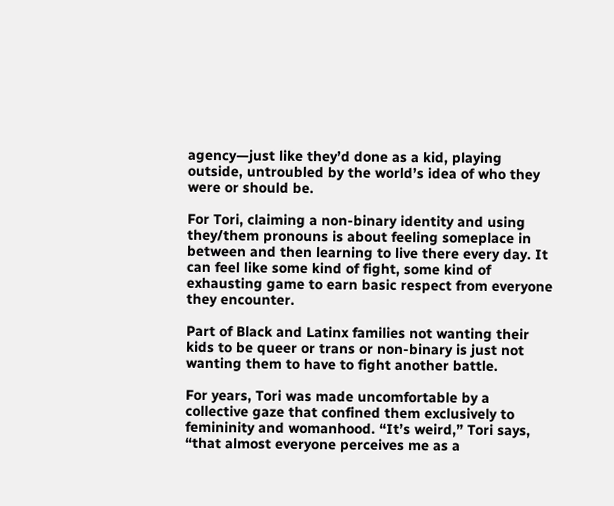agency—just like they’d done as a kid, playing outside, untroubled by the world’s idea of who they were or should be.

For Tori, claiming a non-binary identity and using they/them pronouns is about feeling someplace in between and then learning to live there every day. It can feel like some kind of fight, some kind of exhausting game to earn basic respect from everyone they encounter.

Part of Black and Latinx families not wanting their kids to be queer or trans or non-binary is just not wanting them to have to fight another battle.

For years, Tori was made uncomfortable by a collective gaze that confined them exclusively to femininity and womanhood. “It’s weird,” Tori says, “that almost everyone perceives me as a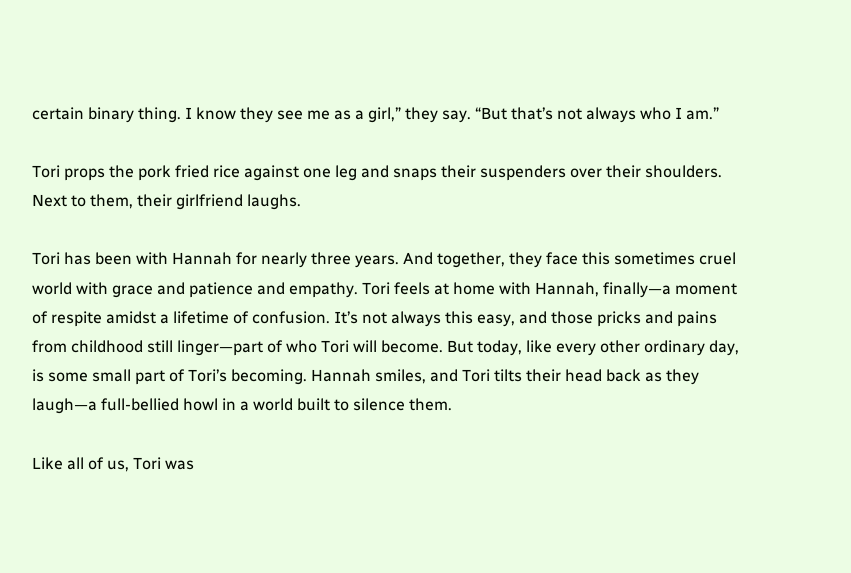certain binary thing. I know they see me as a girl,” they say. “But that’s not always who I am.”

Tori props the pork fried rice against one leg and snaps their suspenders over their shoulders. Next to them, their girlfriend laughs.

Tori has been with Hannah for nearly three years. And together, they face this sometimes cruel world with grace and patience and empathy. Tori feels at home with Hannah, finally—a moment of respite amidst a lifetime of confusion. It’s not always this easy, and those pricks and pains from childhood still linger—part of who Tori will become. But today, like every other ordinary day, is some small part of Tori’s becoming. Hannah smiles, and Tori tilts their head back as they laugh—a full-bellied howl in a world built to silence them.

Like all of us, Tori was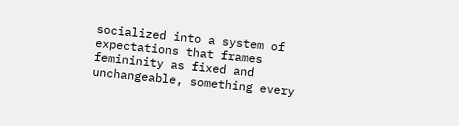socialized into a system of expectations that frames femininity as fixed and unchangeable, something every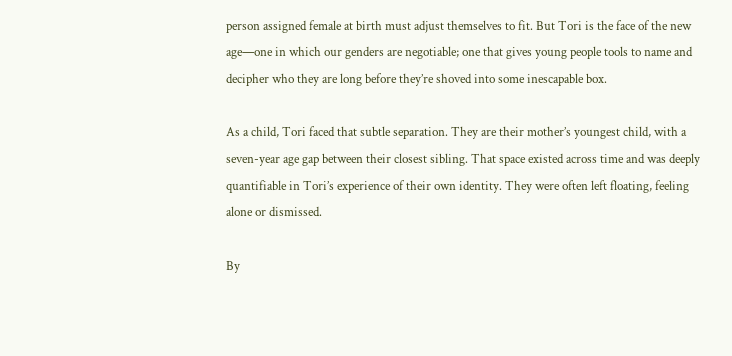person assigned female at birth must adjust themselves to fit. But Tori is the face of the new age—one in which our genders are negotiable; one that gives young people tools to name and decipher who they are long before they’re shoved into some inescapable box.

As a child, Tori faced that subtle separation. They are their mother’s youngest child, with a seven-year age gap between their closest sibling. That space existed across time and was deeply quantifiable in Tori’s experience of their own identity. They were often left floating, feeling alone or dismissed.

By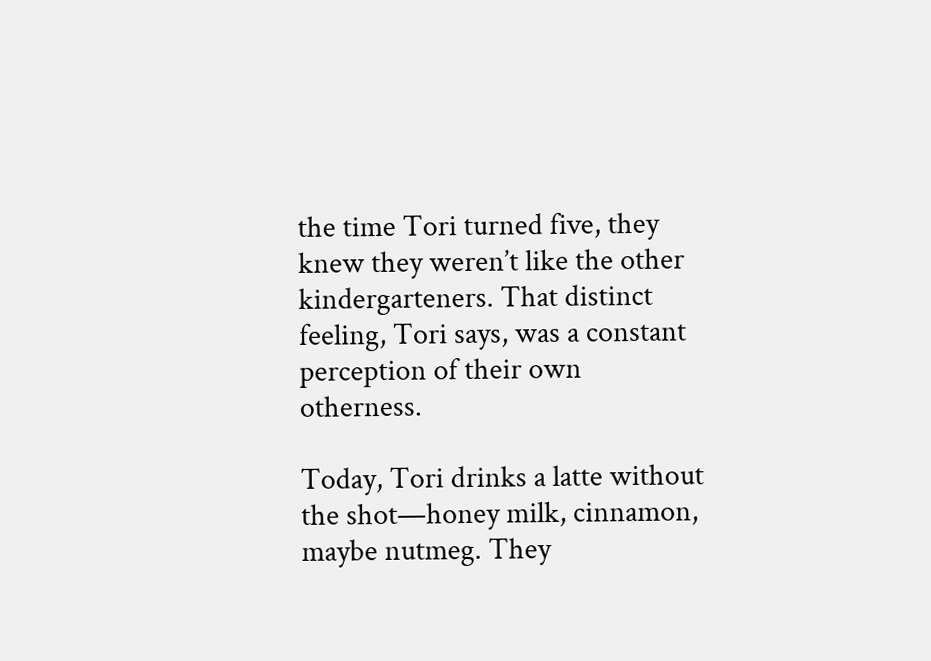the time Tori turned five, they knew they weren’t like the other kindergarteners. That distinct feeling, Tori says, was a constant perception of their own otherness.

Today, Tori drinks a latte without the shot—honey milk, cinnamon, maybe nutmeg. They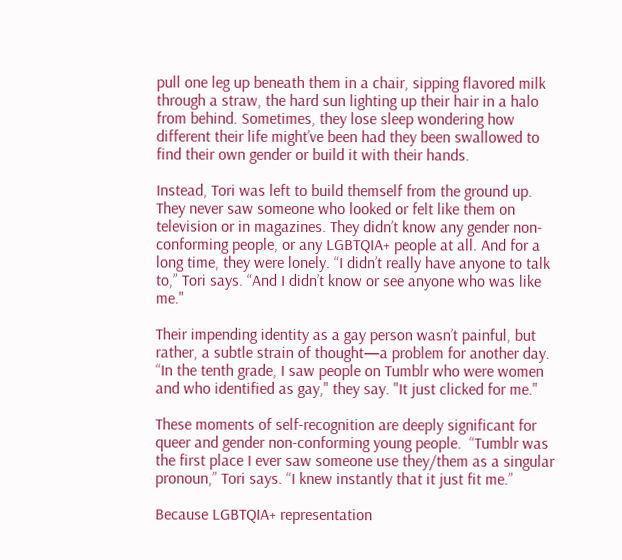pull one leg up beneath them in a chair, sipping flavored milk through a straw, the hard sun lighting up their hair in a halo from behind. Sometimes, they lose sleep wondering how different their life might’ve been had they been swallowed to find their own gender or build it with their hands.

Instead, Tori was left to build themself from the ground up. They never saw someone who looked or felt like them on television or in magazines. They didn’t know any gender non-conforming people, or any LGBTQIA+ people at all. And for a long time, they were lonely. “I didn’t really have anyone to talk to,” Tori says. “And I didn’t know or see anyone who was like me."

Their impending identity as a gay person wasn’t painful, but rather, a subtle strain of thought—a problem for another day. “In the tenth grade, I saw people on Tumblr who were women and who identified as gay," they say. "It just clicked for me."

These moments of self-recognition are deeply significant for queer and gender non-conforming young people.  “Tumblr was the first place I ever saw someone use they/them as a singular pronoun,” Tori says. “I knew instantly that it just fit me.”

Because LGBTQIA+ representation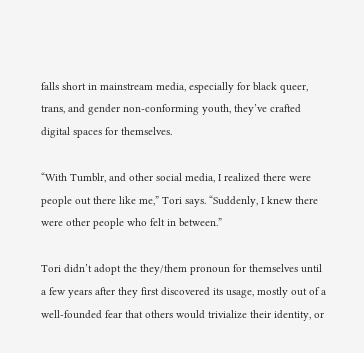falls short in mainstream media, especially for black queer, trans, and gender non-conforming youth, they’ve crafted digital spaces for themselves.

“With Tumblr, and other social media, I realized there were people out there like me,” Tori says. “Suddenly, I knew there were other people who felt in between.”

Tori didn’t adopt the they/them pronoun for themselves until a few years after they first discovered its usage, mostly out of a well-founded fear that others would trivialize their identity, or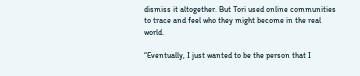dismiss it altogether. But Tori used online communities to trace and feel who they might become in the real world.

“Eventually, I just wanted to be the person that I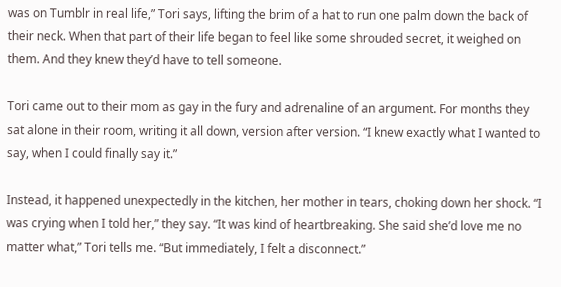was on Tumblr in real life,” Tori says, lifting the brim of a hat to run one palm down the back of their neck. When that part of their life began to feel like some shrouded secret, it weighed on them. And they knew they’d have to tell someone.

Tori came out to their mom as gay in the fury and adrenaline of an argument. For months they sat alone in their room, writing it all down, version after version. “I knew exactly what I wanted to say, when I could finally say it.”

Instead, it happened unexpectedly in the kitchen, her mother in tears, choking down her shock. “I was crying when I told her,” they say. “It was kind of heartbreaking. She said she’d love me no matter what,” Tori tells me. “But immediately, I felt a disconnect.”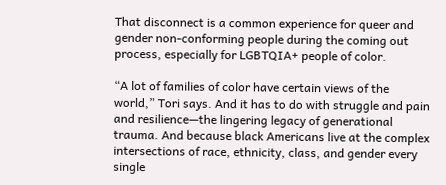That disconnect is a common experience for queer and gender non-conforming people during the coming out process, especially for LGBTQIA+ people of color.

“A lot of families of color have certain views of the world,” Tori says. And it has to do with struggle and pain and resilience—the lingering legacy of generational trauma. And because black Americans live at the complex intersections of race, ethnicity, class, and gender every single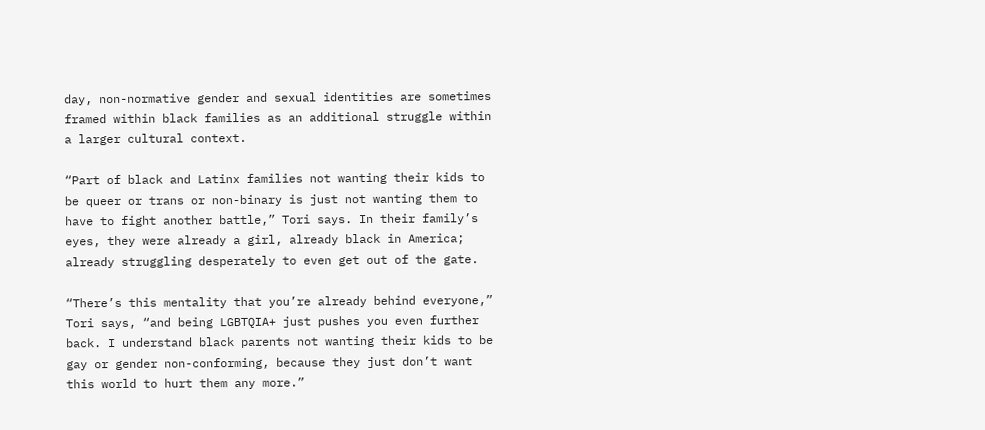day, non-normative gender and sexual identities are sometimes framed within black families as an additional struggle within a larger cultural context.

“Part of black and Latinx families not wanting their kids to be queer or trans or non-binary is just not wanting them to have to fight another battle,” Tori says. In their family’s eyes, they were already a girl, already black in America; already struggling desperately to even get out of the gate.

“There’s this mentality that you’re already behind everyone,” Tori says, “and being LGBTQIA+ just pushes you even further back. I understand black parents not wanting their kids to be gay or gender non-conforming, because they just don’t want this world to hurt them any more.”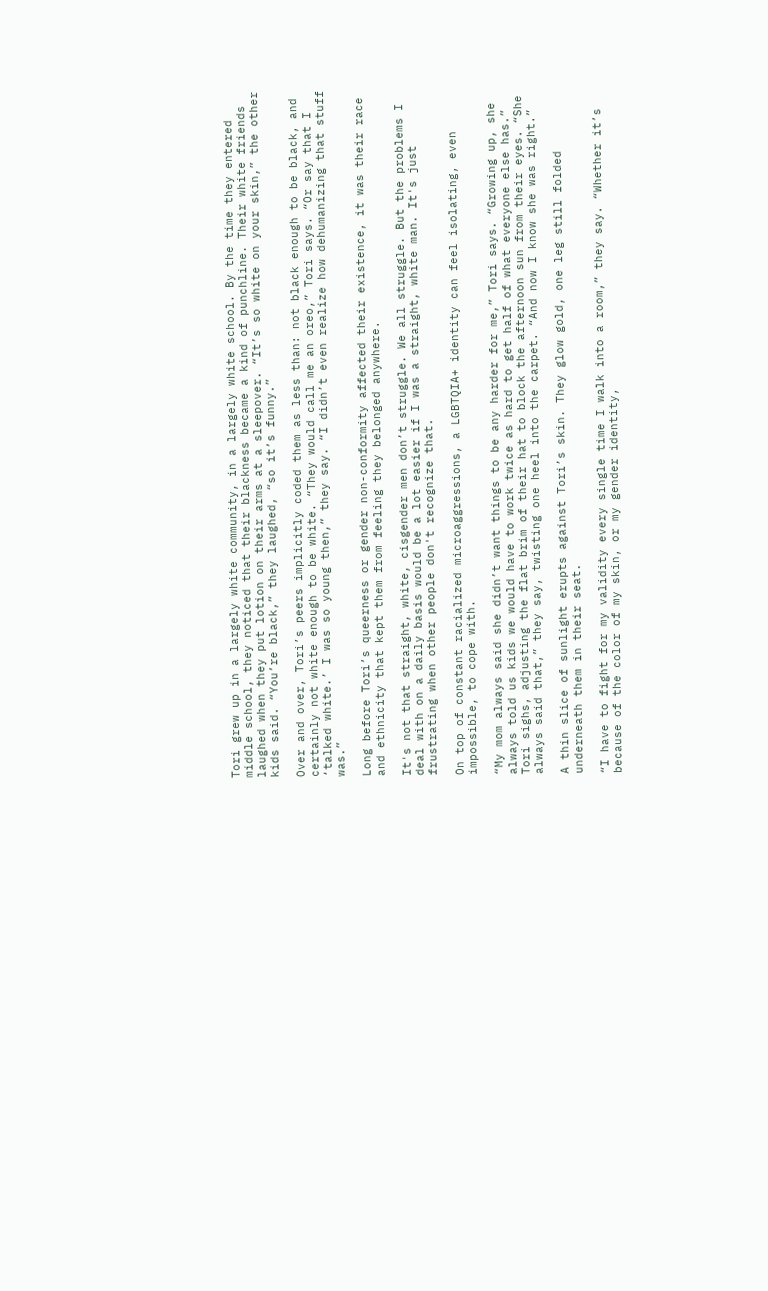Tori grew up in a largely white community, in a largely white school. By the time they entered middle school, they noticed that their blackness became a kind of punchline. Their white friends laughed when they put lotion on their arms at a sleepover. “It’s so white on your skin,” the other kids said. “You’re black,” they laughed, “so it’s funny.”

Over and over, Tori’s peers implicitly coded them as less than: not black enough to be black, and certainly not white enough to be white. “They would call me an oreo,” Tori says. “Or say that I ‘talked white.’ I was so young then,” they say. “I didn’t even realize how dehumanizing that stuff was.”

Long before Tori’s queerness or gender non-conformity affected their existence, it was their race and ethnicity that kept them from feeling they belonged anywhere.

It's not that straight, white, cisgender men don’t struggle. We all struggle. But the problems I deal with on a daily basis would be a lot easier if I was a straight, white man. It's just frustrating when other people don't recognize that.

On top of constant racialized microaggressions, a LGBTQIA+ identity can feel isolating, even impossible, to cope with.

“My mom always said she didn’t want things to be any harder for me,” Tori says. “Growing up, she always told us kids we would have to work twice as hard to get half of what everyone else has.” Tori sighs, adjusting the flat brim of their hat to block the afternoon sun from their eyes. “She always said that,” they say, twisting one heel into the carpet. “And now I know she was right.”

A thin slice of sunlight erupts against Tori’s skin. They glow gold, one leg still folded underneath them in their seat.

“I have to fight for my validity every single time I walk into a room,” they say. “Whether it’s because of the color of my skin, or my gender identity,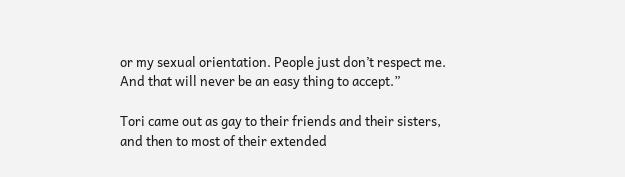or my sexual orientation. People just don’t respect me. And that will never be an easy thing to accept.”

Tori came out as gay to their friends and their sisters, and then to most of their extended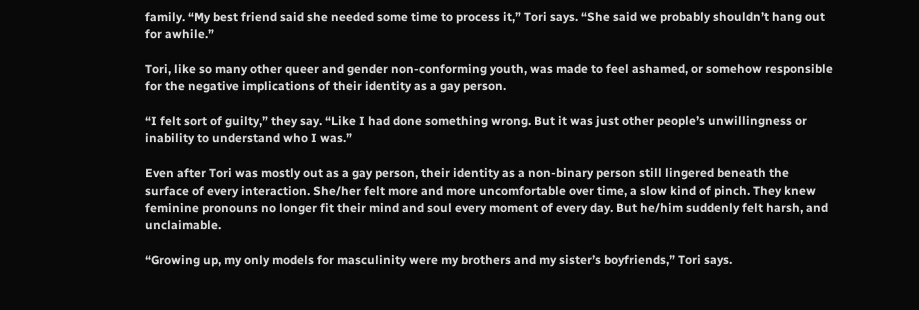family. “My best friend said she needed some time to process it,” Tori says. “She said we probably shouldn’t hang out for awhile.”

Tori, like so many other queer and gender non-conforming youth, was made to feel ashamed, or somehow responsible for the negative implications of their identity as a gay person.

“I felt sort of guilty,” they say. “Like I had done something wrong. But it was just other people’s unwillingness or inability to understand who I was.”

Even after Tori was mostly out as a gay person, their identity as a non-binary person still lingered beneath the surface of every interaction. She/her felt more and more uncomfortable over time, a slow kind of pinch. They knew feminine pronouns no longer fit their mind and soul every moment of every day. But he/him suddenly felt harsh, and unclaimable.

“Growing up, my only models for masculinity were my brothers and my sister’s boyfriends,” Tori says.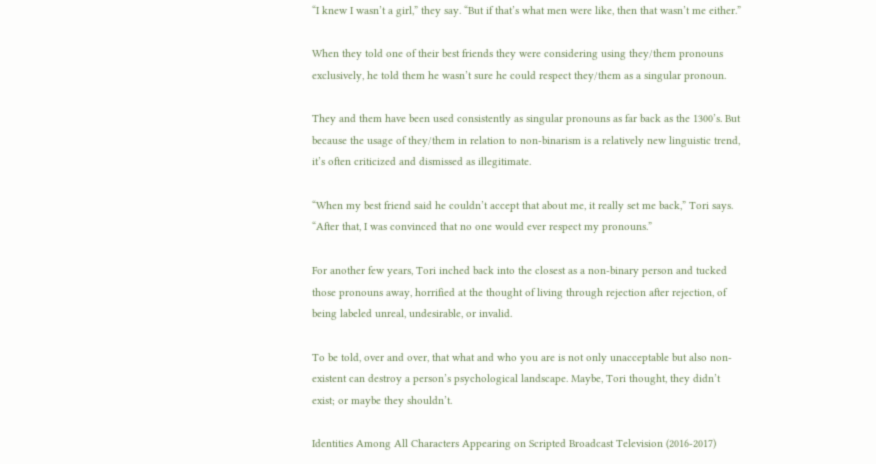“I knew I wasn’t a girl,” they say. “But if that’s what men were like, then that wasn’t me either.”

When they told one of their best friends they were considering using they/them pronouns exclusively, he told them he wasn’t sure he could respect they/them as a singular pronoun.

They and them have been used consistently as singular pronouns as far back as the 1300’s. But because the usage of they/them in relation to non-binarism is a relatively new linguistic trend, it’s often criticized and dismissed as illegitimate.

“When my best friend said he couldn’t accept that about me, it really set me back,” Tori says. “After that, I was convinced that no one would ever respect my pronouns.”

For another few years, Tori inched back into the closest as a non-binary person and tucked those pronouns away, horrified at the thought of living through rejection after rejection, of being labeled unreal, undesirable, or invalid.

To be told, over and over, that what and who you are is not only unacceptable but also non-existent can destroy a person’s psychological landscape. Maybe, Tori thought, they didn’t exist; or maybe they shouldn’t.

Identities Among All Characters Appearing on Scripted Broadcast Television (2016-2017)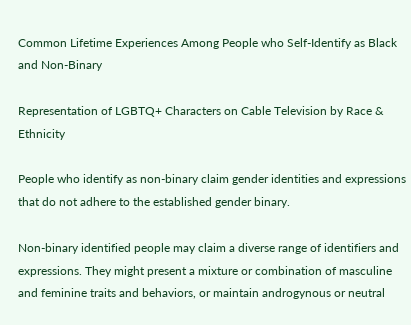Common Lifetime Experiences Among People who Self-Identify as Black and Non-Binary

Representation of LGBTQ+ Characters on Cable Television by Race & Ethnicity

People who identify as non-binary claim gender identities and expressions that do not adhere to the established gender binary.

Non-binary identified people may claim a diverse range of identifiers and expressions. They might present a mixture or combination of masculine and feminine traits and behaviors, or maintain androgynous or neutral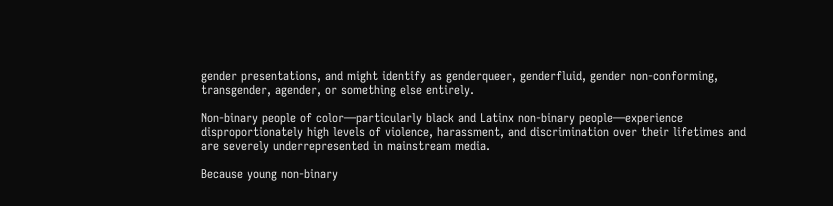gender presentations, and might identify as genderqueer, genderfluid, gender non-conforming, transgender, agender, or something else entirely.

Non-binary people of color—particularly black and Latinx non-binary people—experience disproportionately high levels of violence, harassment, and discrimination over their lifetimes and are severely underrepresented in mainstream media.

Because young non-binary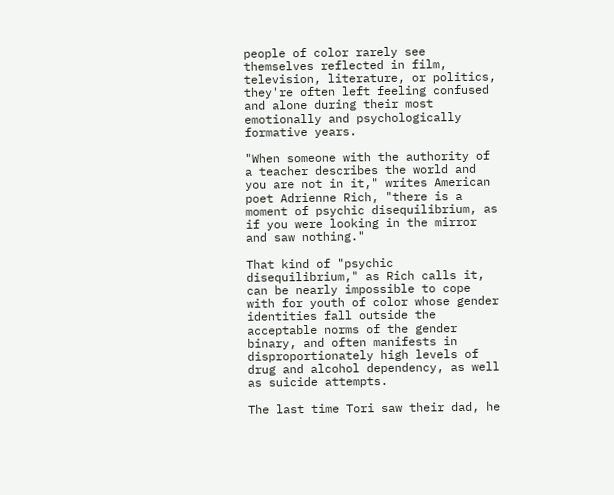people of color rarely see themselves reflected in film, television, literature, or politics, they're often left feeling confused and alone during their most emotionally and psychologically formative years.

"When someone with the authority of a teacher describes the world and you are not in it," writes American poet Adrienne Rich, "there is a moment of psychic disequilibrium, as if you were looking in the mirror and saw nothing."

That kind of "psychic disequilibrium," as Rich calls it, can be nearly impossible to cope with for youth of color whose gender identities fall outside the acceptable norms of the gender binary, and often manifests in disproportionately high levels of drug and alcohol dependency, as well as suicide attempts.

The last time Tori saw their dad, he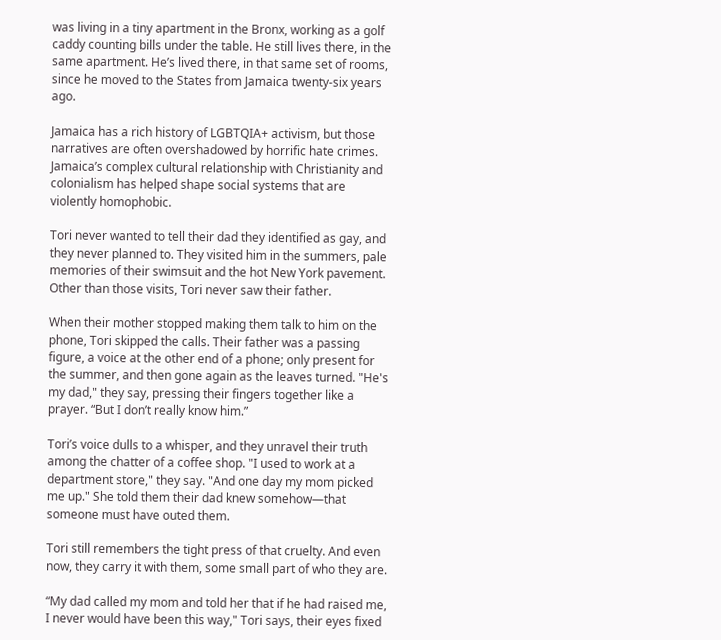was living in a tiny apartment in the Bronx, working as a golf caddy counting bills under the table. He still lives there, in the same apartment. He’s lived there, in that same set of rooms, since he moved to the States from Jamaica twenty-six years ago.

Jamaica has a rich history of LGBTQIA+ activism, but those narratives are often overshadowed by horrific hate crimes. Jamaica’s complex cultural relationship with Christianity and colonialism has helped shape social systems that are violently homophobic.

Tori never wanted to tell their dad they identified as gay, and they never planned to. They visited him in the summers, pale memories of their swimsuit and the hot New York pavement. Other than those visits, Tori never saw their father.

When their mother stopped making them talk to him on the phone, Tori skipped the calls. Their father was a passing figure, a voice at the other end of a phone; only present for the summer, and then gone again as the leaves turned. "He's my dad," they say, pressing their fingers together like a prayer. “But I don’t really know him.”

Tori’s voice dulls to a whisper, and they unravel their truth among the chatter of a coffee shop. "I used to work at a department store," they say. "And one day my mom picked me up." She told them their dad knew somehow—that someone must have outed them.

Tori still remembers the tight press of that cruelty. And even now, they carry it with them, some small part of who they are.

“My dad called my mom and told her that if he had raised me, I never would have been this way," Tori says, their eyes fixed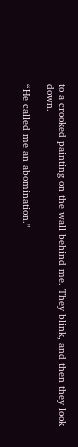to a crooked painting on the wall behind me. They blink, and then they look down.

“He called me an abomination."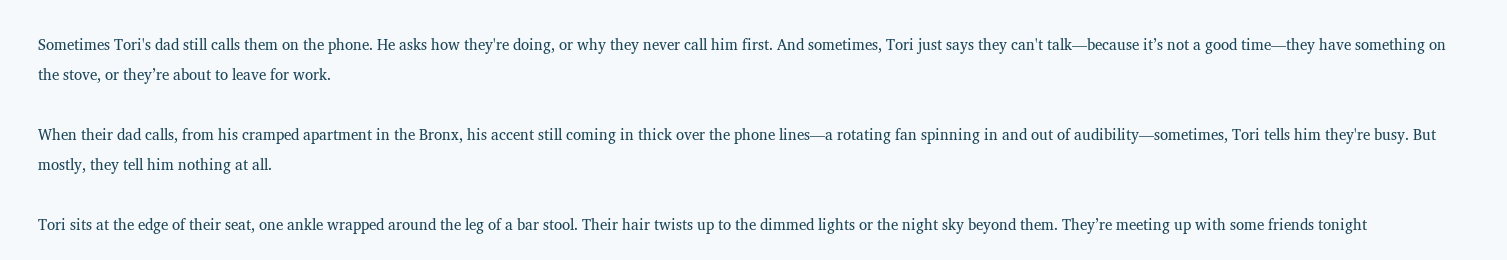Sometimes Tori's dad still calls them on the phone. He asks how they're doing, or why they never call him first. And sometimes, Tori just says they can't talk—because it’s not a good time—they have something on the stove, or they’re about to leave for work.

When their dad calls, from his cramped apartment in the Bronx, his accent still coming in thick over the phone lines—a rotating fan spinning in and out of audibility—sometimes, Tori tells him they're busy. But mostly, they tell him nothing at all.

Tori sits at the edge of their seat, one ankle wrapped around the leg of a bar stool. Their hair twists up to the dimmed lights or the night sky beyond them. They’re meeting up with some friends tonight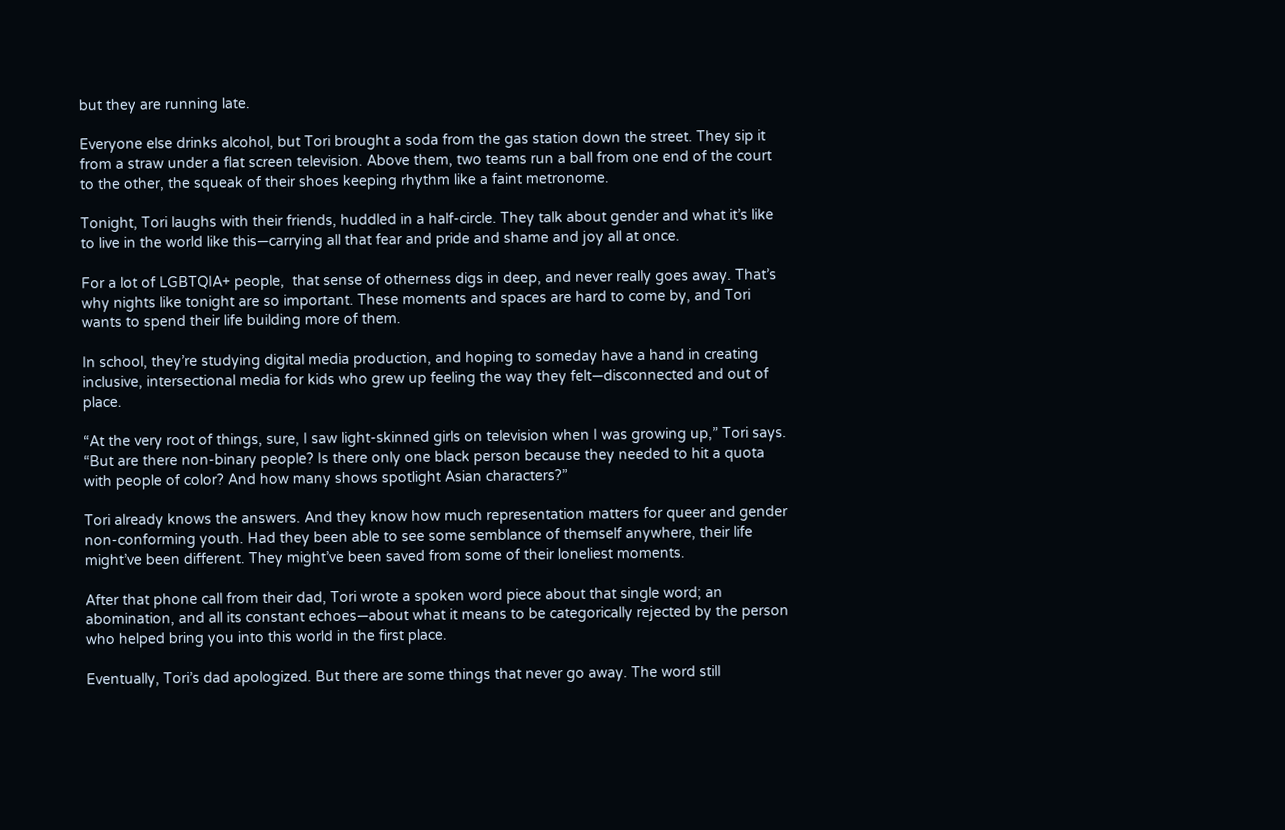but they are running late.

Everyone else drinks alcohol, but Tori brought a soda from the gas station down the street. They sip it from a straw under a flat screen television. Above them, two teams run a ball from one end of the court to the other, the squeak of their shoes keeping rhythm like a faint metronome.

Tonight, Tori laughs with their friends, huddled in a half-circle. They talk about gender and what it’s like to live in the world like this—carrying all that fear and pride and shame and joy all at once.

For a lot of LGBTQIA+ people,  that sense of otherness digs in deep, and never really goes away. That’s why nights like tonight are so important. These moments and spaces are hard to come by, and Tori wants to spend their life building more of them.

In school, they’re studying digital media production, and hoping to someday have a hand in creating inclusive, intersectional media for kids who grew up feeling the way they felt—disconnected and out of place.

“At the very root of things, sure, I saw light-skinned girls on television when I was growing up,” Tori says. “But are there non-binary people? Is there only one black person because they needed to hit a quota with people of color? And how many shows spotlight Asian characters?”

Tori already knows the answers. And they know how much representation matters for queer and gender non-conforming youth. Had they been able to see some semblance of themself anywhere, their life might’ve been different. They might’ve been saved from some of their loneliest moments.

After that phone call from their dad, Tori wrote a spoken word piece about that single word; an abomination, and all its constant echoes—about what it means to be categorically rejected by the person who helped bring you into this world in the first place.

Eventually, Tori’s dad apologized. But there are some things that never go away. The word still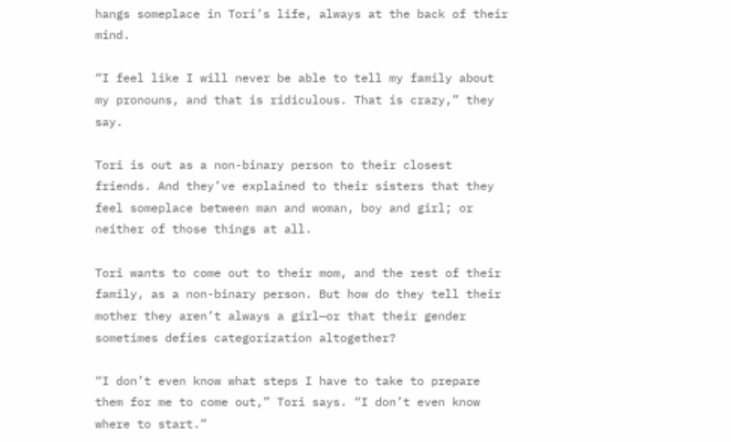hangs someplace in Tori’s life, always at the back of their mind.

“I feel like I will never be able to tell my family about my pronouns, and that is ridiculous. That is crazy,” they say.

Tori is out as a non-binary person to their closest friends. And they’ve explained to their sisters that they feel someplace between man and woman, boy and girl; or neither of those things at all.

Tori wants to come out to their mom, and the rest of their family, as a non-binary person. But how do they tell their mother they aren’t always a girl—or that their gender sometimes defies categorization altogether?

“I don’t even know what steps I have to take to prepare them for me to come out,” Tori says. “I don’t even know where to start.”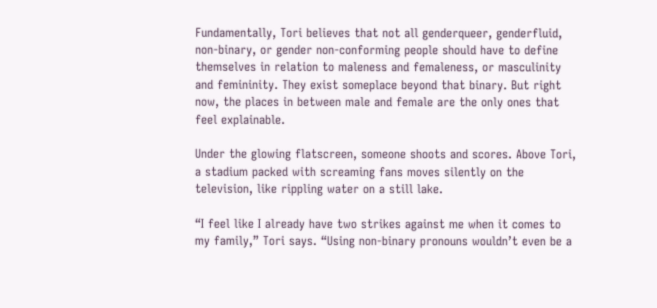Fundamentally, Tori believes that not all genderqueer, genderfluid, non-binary, or gender non-conforming people should have to define themselves in relation to maleness and femaleness, or masculinity and femininity. They exist someplace beyond that binary. But right now, the places in between male and female are the only ones that feel explainable.

Under the glowing flatscreen, someone shoots and scores. Above Tori, a stadium packed with screaming fans moves silently on the television, like rippling water on a still lake.

“I feel like I already have two strikes against me when it comes to my family,” Tori says. “Using non-binary pronouns wouldn’t even be a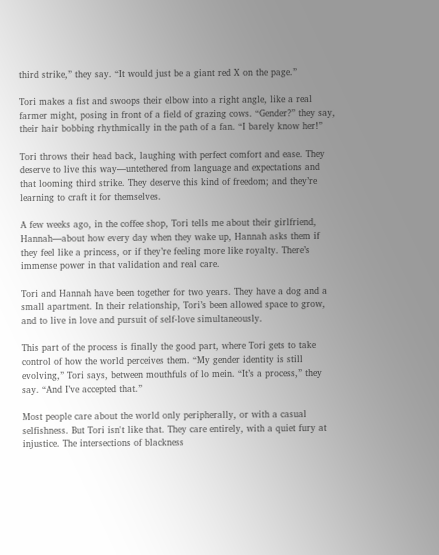third strike,” they say. “It would just be a giant red X on the page.”

Tori makes a fist and swoops their elbow into a right angle, like a real farmer might, posing in front of a field of grazing cows. “Gender?” they say, their hair bobbing rhythmically in the path of a fan. “I barely know her!”

Tori throws their head back, laughing with perfect comfort and ease. They deserve to live this way—untethered from language and expectations and that looming third strike. They deserve this kind of freedom; and they’re learning to craft it for themselves.

A few weeks ago, in the coffee shop, Tori tells me about their girlfriend, Hannah—about how every day when they wake up, Hannah asks them if they feel like a princess, or if they’re feeling more like royalty. There’s immense power in that validation and real care.

Tori and Hannah have been together for two years. They have a dog and a small apartment. In their relationship, Tori’s been allowed space to grow, and to live in love and pursuit of self-love simultaneously.

This part of the process is finally the good part, where Tori gets to take control of how the world perceives them. “My gender identity is still evolving,” Tori says, between mouthfuls of lo mein. “It’s a process,” they say. “And I’ve accepted that.”

Most people care about the world only peripherally, or with a casual selfishness. But Tori isn't like that. They care entirely, with a quiet fury at injustice. The intersections of blackness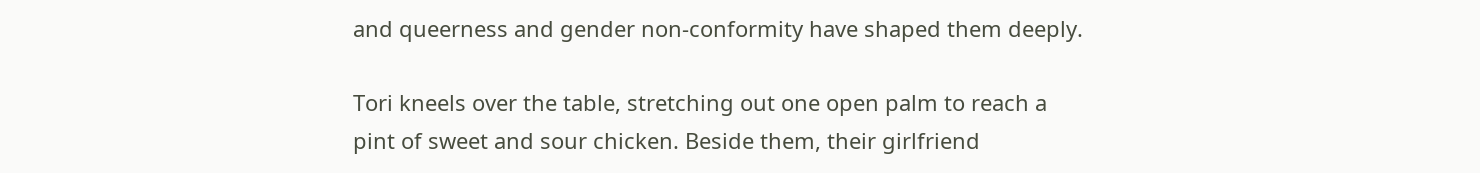and queerness and gender non-conformity have shaped them deeply.

Tori kneels over the table, stretching out one open palm to reach a pint of sweet and sour chicken. Beside them, their girlfriend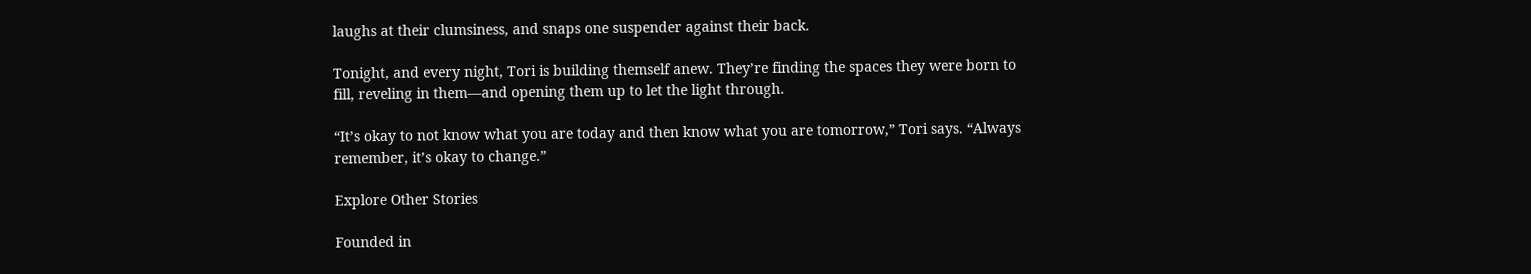laughs at their clumsiness, and snaps one suspender against their back.

Tonight, and every night, Tori is building themself anew. They’re finding the spaces they were born to fill, reveling in them—and opening them up to let the light through.

“It’s okay to not know what you are today and then know what you are tomorrow,” Tori says. “Always remember, it’s okay to change.”

Explore Other Stories

Founded in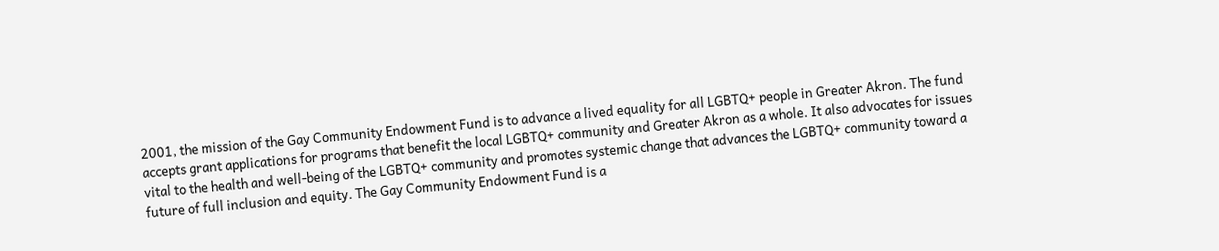2001, the mission of the Gay Community Endowment Fund is to advance a lived equality for all LGBTQ+ people in Greater Akron. The fund accepts grant applications for programs that benefit the local LGBTQ+ community and Greater Akron as a whole. It also advocates for issues vital to the health and well-being of the LGBTQ+ community and promotes systemic change that advances the LGBTQ+ community toward a future of full inclusion and equity. The Gay Community Endowment Fund is a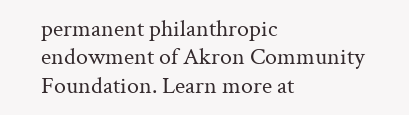permanent philanthropic endowment of Akron Community Foundation. Learn more at